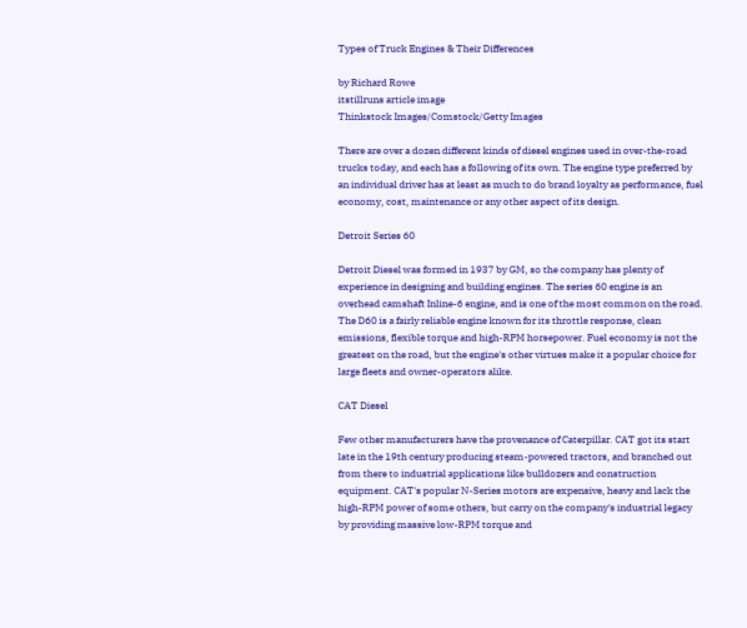Types of Truck Engines & Their Differences

by Richard Rowe
itstillruns article image
Thinkstock Images/Comstock/Getty Images

There are over a dozen different kinds of diesel engines used in over-the-road trucks today, and each has a following of its own. The engine type preferred by an individual driver has at least as much to do brand loyalty as performance, fuel economy, cost, maintenance or any other aspect of its design.

Detroit Series 60

Detroit Diesel was formed in 1937 by GM, so the company has plenty of experience in designing and building engines. The series 60 engine is an overhead camshaft Inline-6 engine, and is one of the most common on the road. The D60 is a fairly reliable engine known for its throttle response, clean emissions, flexible torque and high-RPM horsepower. Fuel economy is not the greatest on the road, but the engine's other virtues make it a popular choice for large fleets and owner-operators alike.

CAT Diesel

Few other manufacturers have the provenance of Caterpillar. CAT got its start late in the 19th century producing steam-powered tractors, and branched out from there to industrial applications like bulldozers and construction equipment. CAT's popular N-Series motors are expensive, heavy and lack the high-RPM power of some others, but carry on the company's industrial legacy by providing massive low-RPM torque and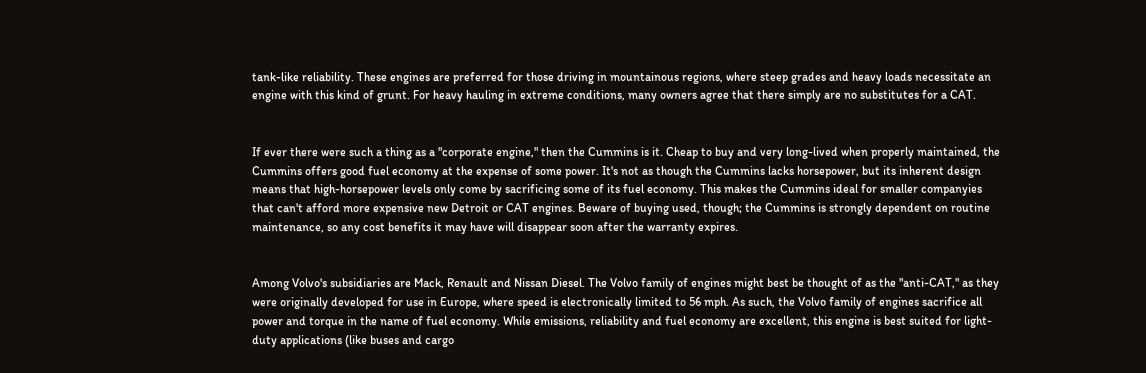tank-like reliability. These engines are preferred for those driving in mountainous regions, where steep grades and heavy loads necessitate an engine with this kind of grunt. For heavy hauling in extreme conditions, many owners agree that there simply are no substitutes for a CAT.


If ever there were such a thing as a "corporate engine," then the Cummins is it. Cheap to buy and very long-lived when properly maintained, the Cummins offers good fuel economy at the expense of some power. It's not as though the Cummins lacks horsepower, but its inherent design means that high-horsepower levels only come by sacrificing some of its fuel economy. This makes the Cummins ideal for smaller companyies that can't afford more expensive new Detroit or CAT engines. Beware of buying used, though; the Cummins is strongly dependent on routine maintenance, so any cost benefits it may have will disappear soon after the warranty expires.


Among Volvo's subsidiaries are Mack, Renault and Nissan Diesel. The Volvo family of engines might best be thought of as the "anti-CAT," as they were originally developed for use in Europe, where speed is electronically limited to 56 mph. As such, the Volvo family of engines sacrifice all power and torque in the name of fuel economy. While emissions, reliability and fuel economy are excellent, this engine is best suited for light-duty applications (like buses and cargo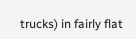trucks) in fairly flat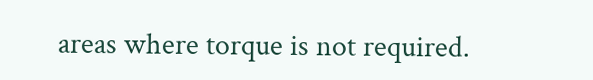areas where torque is not required.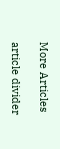More Articles

article divider